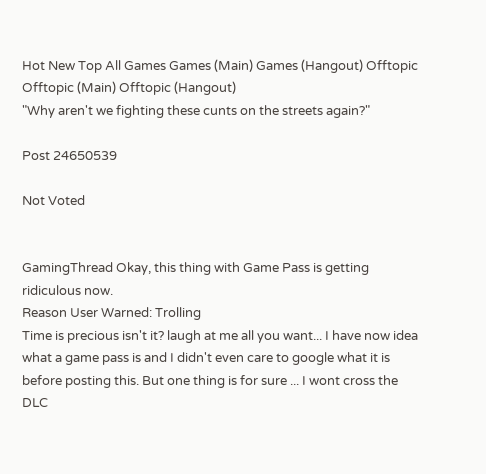Hot New Top All Games Games (Main) Games (Hangout) Offtopic Offtopic (Main) Offtopic (Hangout)
"Why aren't we fighting these cunts on the streets again?"

Post 24650539

Not Voted


GamingThread Okay, this thing with Game Pass is getting ridiculous now.
Reason User Warned: Trolling
Time is precious isn't it? laugh at me all you want... I have now idea what a game pass is and I didn't even care to google what it is before posting this. But one thing is for sure ... I wont cross the DLC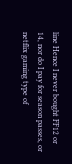line Hence I never bought FF12 or 14, nor do I pay for season passes, or netflix gaming type of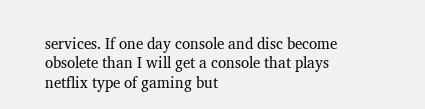services. If one day console and disc become obsolete than I will get a console that plays netflix type of gaming but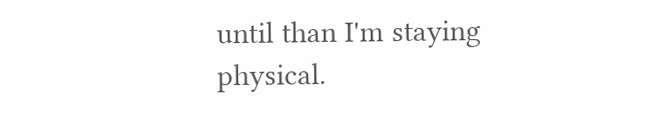until than I'm staying physical.